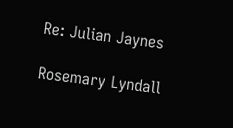Re: Julian Jaynes

Rosemary Lyndall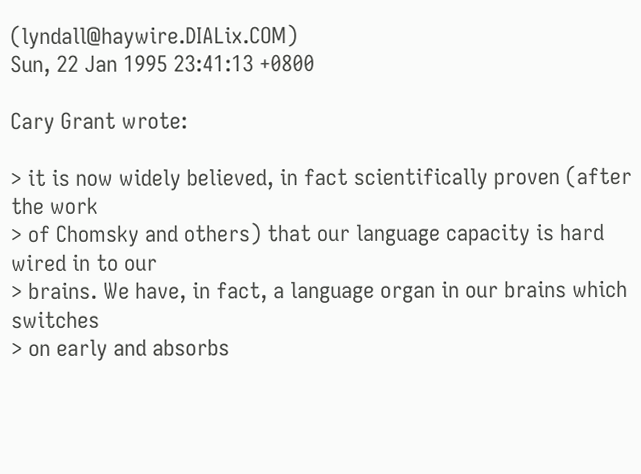(lyndall@haywire.DIALix.COM)
Sun, 22 Jan 1995 23:41:13 +0800

Cary Grant wrote:

> it is now widely believed, in fact scientifically proven (after the work
> of Chomsky and others) that our language capacity is hard wired in to our
> brains. We have, in fact, a language organ in our brains which switches
> on early and absorbs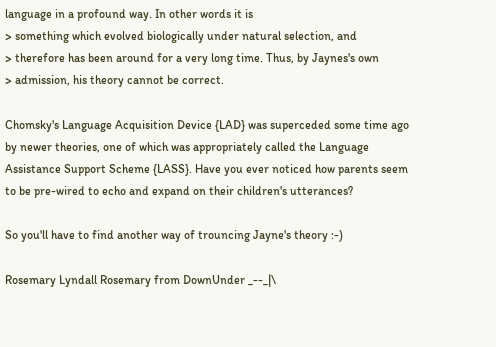language in a profound way. In other words it is
> something which evolved biologically under natural selection, and
> therefore has been around for a very long time. Thus, by Jaynes's own
> admission, his theory cannot be correct.

Chomsky's Language Acquisition Device {LAD} was superceded some time ago
by newer theories, one of which was appropriately called the Language
Assistance Support Scheme {LASS}. Have you ever noticed how parents seem
to be pre-wired to echo and expand on their children's utterances?

So you'll have to find another way of trouncing Jayne's theory :-)

Rosemary Lyndall Rosemary from DownUnder _--_|\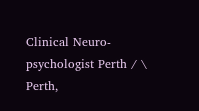Clinical Neuro-psychologist Perth / \
Perth,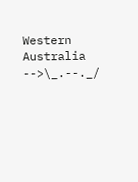Western Australia -->\_.--._/